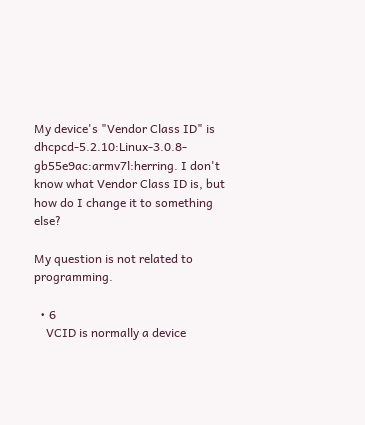My device's "Vendor Class ID" is dhcpcd-5.2.10:Linux-3.0.8-gb55e9ac:armv7l:herring. I don't know what Vendor Class ID is, but how do I change it to something else?

My question is not related to programming.

  • 6
    VCID is normally a device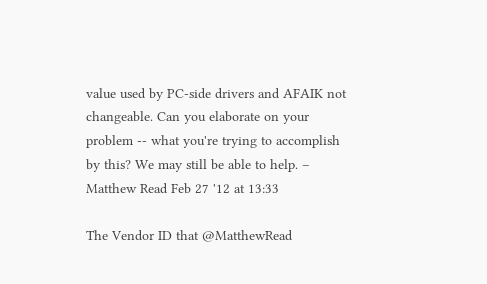value used by PC-side drivers and AFAIK not changeable. Can you elaborate on your problem -- what you're trying to accomplish by this? We may still be able to help. – Matthew Read Feb 27 '12 at 13:33

The Vendor ID that @MatthewRead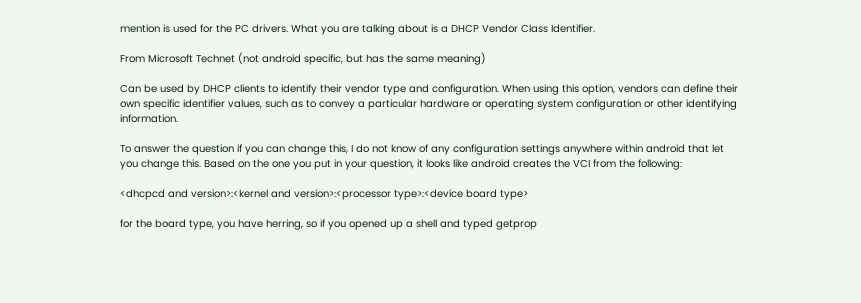mention is used for the PC drivers. What you are talking about is a DHCP Vendor Class Identifier.

From Microsoft Technet (not android specific, but has the same meaning)

Can be used by DHCP clients to identify their vendor type and configuration. When using this option, vendors can define their own specific identifier values, such as to convey a particular hardware or operating system configuration or other identifying information.

To answer the question if you can change this, I do not know of any configuration settings anywhere within android that let you change this. Based on the one you put in your question, it looks like android creates the VCI from the following:

<dhcpcd and version>:<kernel and version>:<processor type>:<device board type>

for the board type, you have herring, so if you opened up a shell and typed getprop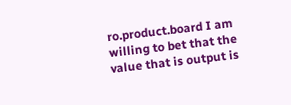ro.product.board I am willing to bet that the value that is output is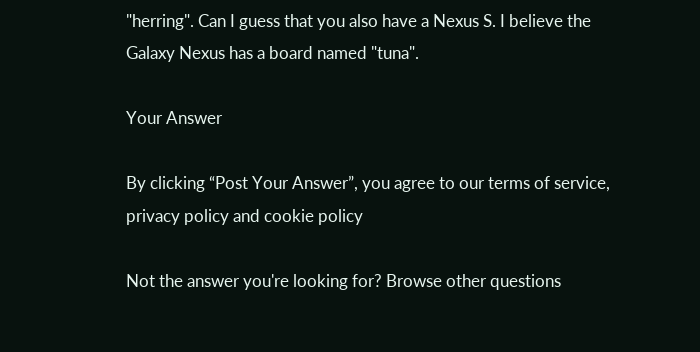"herring". Can I guess that you also have a Nexus S. I believe the Galaxy Nexus has a board named "tuna".

Your Answer

By clicking “Post Your Answer”, you agree to our terms of service, privacy policy and cookie policy

Not the answer you're looking for? Browse other questions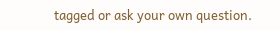tagged or ask your own question.